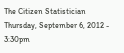The Citizen Statistician
Thursday, September 6, 2012 - 3:30pm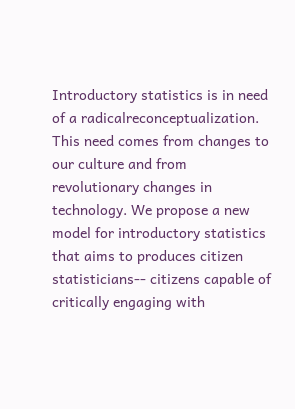Introductory statistics is in need of a radicalreconceptualization. This need comes from changes to our culture and from revolutionary changes in technology. We propose a new model for introductory statistics that aims to produces citizen statisticians-- citizens capable of critically engaging with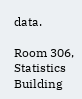data.

Room 306, Statistics Building